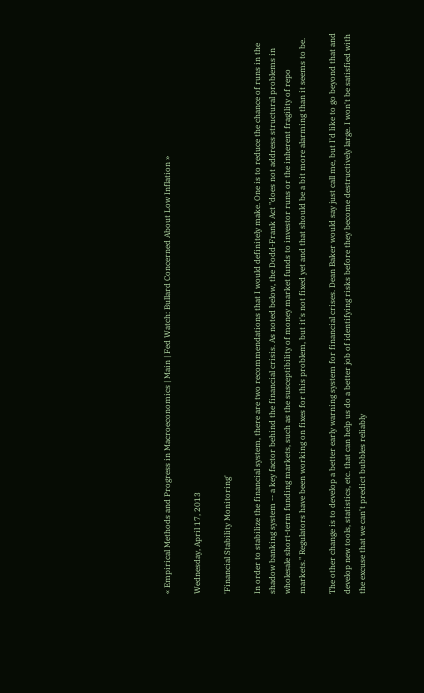« Empirical Methods and Progress in Macroeconomics | Main | Fed Watch: Bullard Concerned About Low Inflation »

Wednesday, April 17, 2013

'Financial Stability Monitoring'

In order to stabilize the financial system, there are two recommendations that I would definitely make. One is to reduce the chance of runs in the shadow banking system -- a key factor behind the financial crisis. As noted below, the Dodd-Frank Act "does not address structural problems in wholesale short-term funding markets, such as the susceptibility of money market funds to investor runs or the inherent fragility of repo markets." Regulators have been working on fixes for this problem, but it's not fixed yet and that should be a bit more alarming than it seems to be.

The other change is to develop a better early warning system for financial crises. Dean Baker would say just call me, but I'd like to go beyond that and develop new tools, statistics, etc. that can help us do a better job of identifying risks before they become destructively large. I won't be satisfied with the excuse that we can't predict bubbles reliably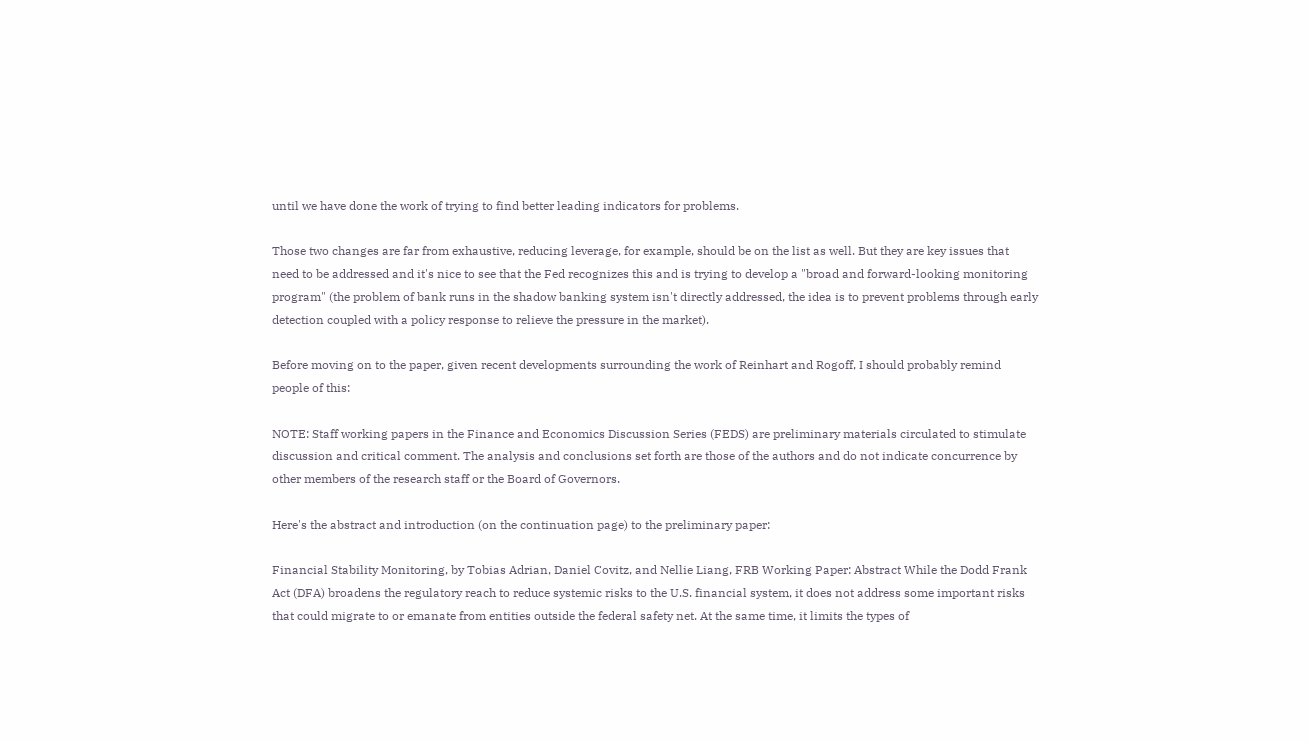until we have done the work of trying to find better leading indicators for problems.

Those two changes are far from exhaustive, reducing leverage, for example, should be on the list as well. But they are key issues that need to be addressed and it's nice to see that the Fed recognizes this and is trying to develop a "broad and forward-looking monitoring program" (the problem of bank runs in the shadow banking system isn't directly addressed, the idea is to prevent problems through early detection coupled with a policy response to relieve the pressure in the market).

Before moving on to the paper, given recent developments surrounding the work of Reinhart and Rogoff, I should probably remind people of this:

NOTE: Staff working papers in the Finance and Economics Discussion Series (FEDS) are preliminary materials circulated to stimulate discussion and critical comment. The analysis and conclusions set forth are those of the authors and do not indicate concurrence by other members of the research staff or the Board of Governors.

Here's the abstract and introduction (on the continuation page) to the preliminary paper:

Financial Stability Monitoring, by Tobias Adrian, Daniel Covitz, and Nellie Liang, FRB Working Paper: Abstract While the Dodd Frank Act (DFA) broadens the regulatory reach to reduce systemic risks to the U.S. financial system, it does not address some important risks that could migrate to or emanate from entities outside the federal safety net. At the same time, it limits the types of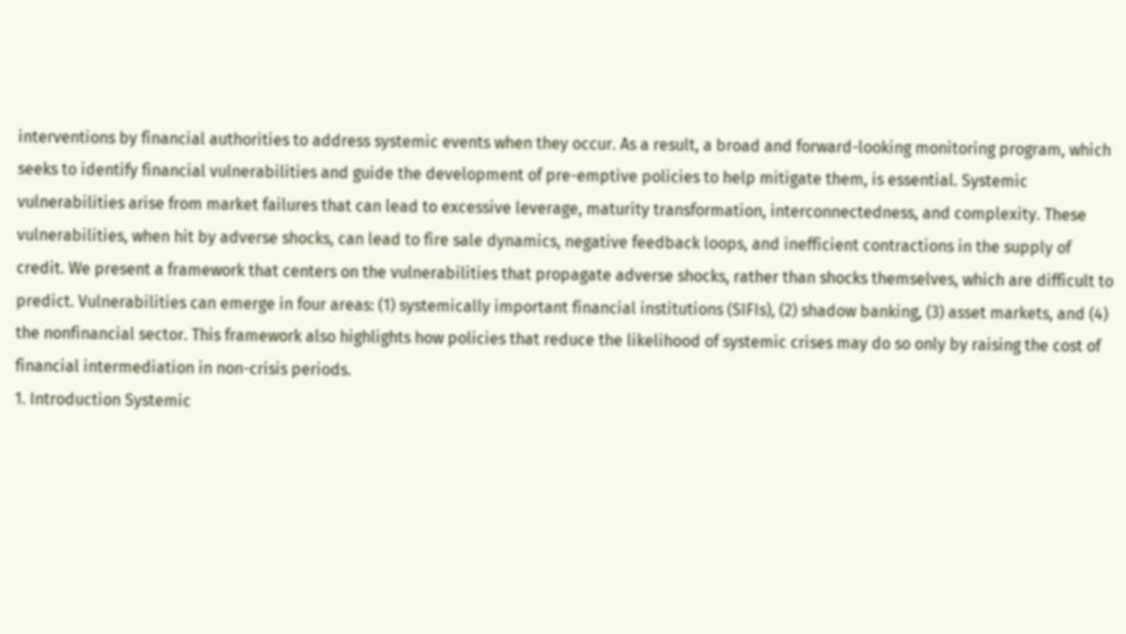interventions by financial authorities to address systemic events when they occur. As a result, a broad and forward-looking monitoring program, which seeks to identify financial vulnerabilities and guide the development of pre-emptive policies to help mitigate them, is essential. Systemic vulnerabilities arise from market failures that can lead to excessive leverage, maturity transformation, interconnectedness, and complexity. These vulnerabilities, when hit by adverse shocks, can lead to fire sale dynamics, negative feedback loops, and inefficient contractions in the supply of credit. We present a framework that centers on the vulnerabilities that propagate adverse shocks, rather than shocks themselves, which are difficult to predict. Vulnerabilities can emerge in four areas: (1) systemically important financial institutions (SIFIs), (2) shadow banking, (3) asset markets, and (4) the nonfinancial sector. This framework also highlights how policies that reduce the likelihood of systemic crises may do so only by raising the cost of financial intermediation in non-crisis periods.
1. Introduction Systemic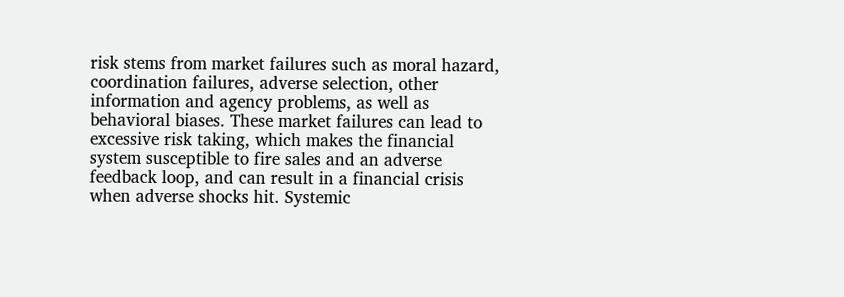risk stems from market failures such as moral hazard, coordination failures, adverse selection, other information and agency problems, as well as behavioral biases. These market failures can lead to excessive risk taking, which makes the financial system susceptible to fire sales and an adverse feedback loop, and can result in a financial crisis when adverse shocks hit. Systemic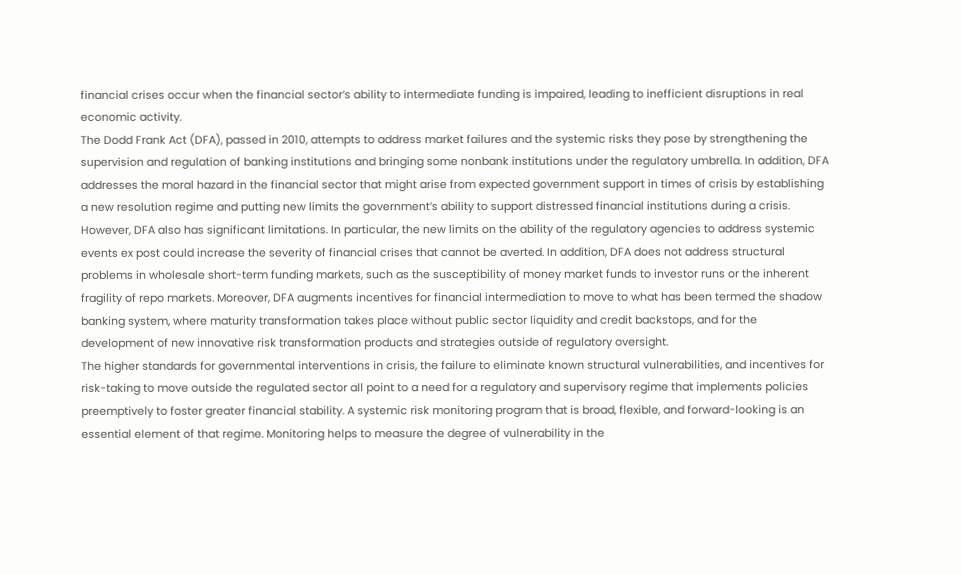financial crises occur when the financial sector’s ability to intermediate funding is impaired, leading to inefficient disruptions in real economic activity.
The Dodd Frank Act (DFA), passed in 2010, attempts to address market failures and the systemic risks they pose by strengthening the supervision and regulation of banking institutions and bringing some nonbank institutions under the regulatory umbrella. In addition, DFA addresses the moral hazard in the financial sector that might arise from expected government support in times of crisis by establishing a new resolution regime and putting new limits the government’s ability to support distressed financial institutions during a crisis.
However, DFA also has significant limitations. In particular, the new limits on the ability of the regulatory agencies to address systemic events ex post could increase the severity of financial crises that cannot be averted. In addition, DFA does not address structural problems in wholesale short-term funding markets, such as the susceptibility of money market funds to investor runs or the inherent fragility of repo markets. Moreover, DFA augments incentives for financial intermediation to move to what has been termed the shadow banking system, where maturity transformation takes place without public sector liquidity and credit backstops, and for the development of new innovative risk transformation products and strategies outside of regulatory oversight.
The higher standards for governmental interventions in crisis, the failure to eliminate known structural vulnerabilities, and incentives for risk-taking to move outside the regulated sector all point to a need for a regulatory and supervisory regime that implements policies preemptively to foster greater financial stability. A systemic risk monitoring program that is broad, flexible, and forward-looking is an essential element of that regime. Monitoring helps to measure the degree of vulnerability in the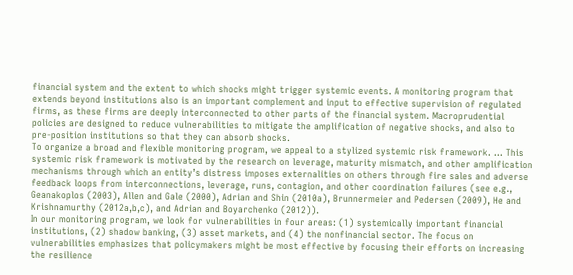financial system and the extent to which shocks might trigger systemic events. A monitoring program that extends beyond institutions also is an important complement and input to effective supervision of regulated firms, as these firms are deeply interconnected to other parts of the financial system. Macroprudential policies are designed to reduce vulnerabilities to mitigate the amplification of negative shocks, and also to pre-position institutions so that they can absorb shocks.
To organize a broad and flexible monitoring program, we appeal to a stylized systemic risk framework. ... This systemic risk framework is motivated by the research on leverage, maturity mismatch, and other amplification mechanisms through which an entity’s distress imposes externalities on others through fire sales and adverse feedback loops from interconnections, leverage, runs, contagion, and other coordination failures (see e.g., Geanakoplos (2003), Allen and Gale (2000), Adrian and Shin (2010a), Brunnermeier and Pedersen (2009), He and Krishnamurthy (2012a,b,c), and Adrian and Boyarchenko (2012)).
In our monitoring program, we look for vulnerabilities in four areas: (1) systemically important financial institutions, (2) shadow banking, (3) asset markets, and (4) the nonfinancial sector. The focus on vulnerabilities emphasizes that policymakers might be most effective by focusing their efforts on increasing the resilience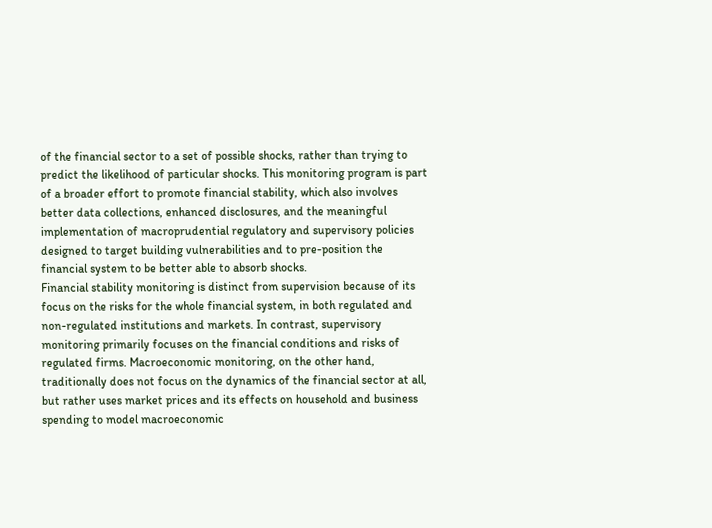of the financial sector to a set of possible shocks, rather than trying to predict the likelihood of particular shocks. This monitoring program is part of a broader effort to promote financial stability, which also involves better data collections, enhanced disclosures, and the meaningful implementation of macroprudential regulatory and supervisory policies designed to target building vulnerabilities and to pre-position the financial system to be better able to absorb shocks.
Financial stability monitoring is distinct from supervision because of its focus on the risks for the whole financial system, in both regulated and non-regulated institutions and markets. In contrast, supervisory monitoring primarily focuses on the financial conditions and risks of regulated firms. Macroeconomic monitoring, on the other hand, traditionally does not focus on the dynamics of the financial sector at all, but rather uses market prices and its effects on household and business spending to model macroeconomic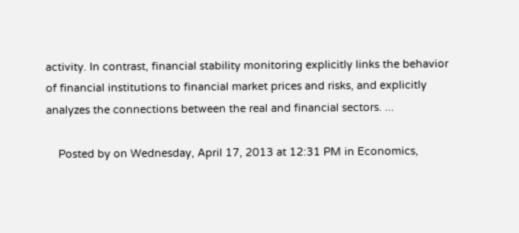activity. In contrast, financial stability monitoring explicitly links the behavior of financial institutions to financial market prices and risks, and explicitly analyzes the connections between the real and financial sectors. ...

    Posted by on Wednesday, April 17, 2013 at 12:31 PM in Economics,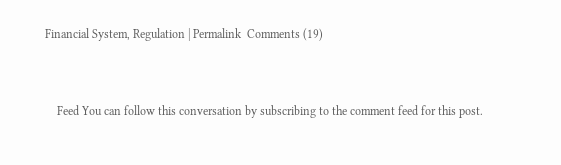Financial System, Regulation | Permalink  Comments (19)


    Feed You can follow this conversation by subscribing to the comment feed for this post.